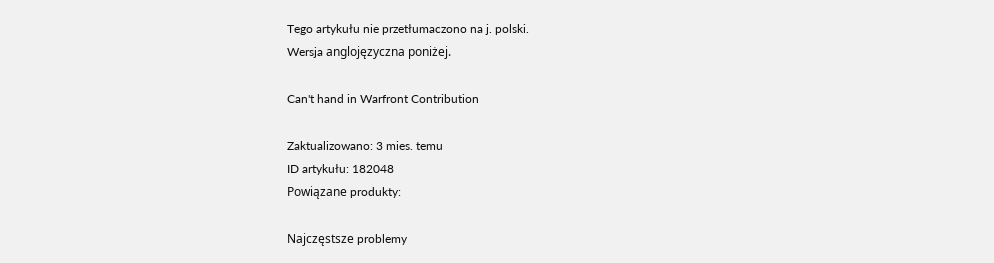Tego artykułu nie przetłumaczono na j. polski.
Wersja anglojęzyczna poniżej.

Can't hand in Warfront Contribution

Zaktualizowano: 3 mies. temu
ID artykułu: 182048
Powiązane produkty:

Najczęstsze problemy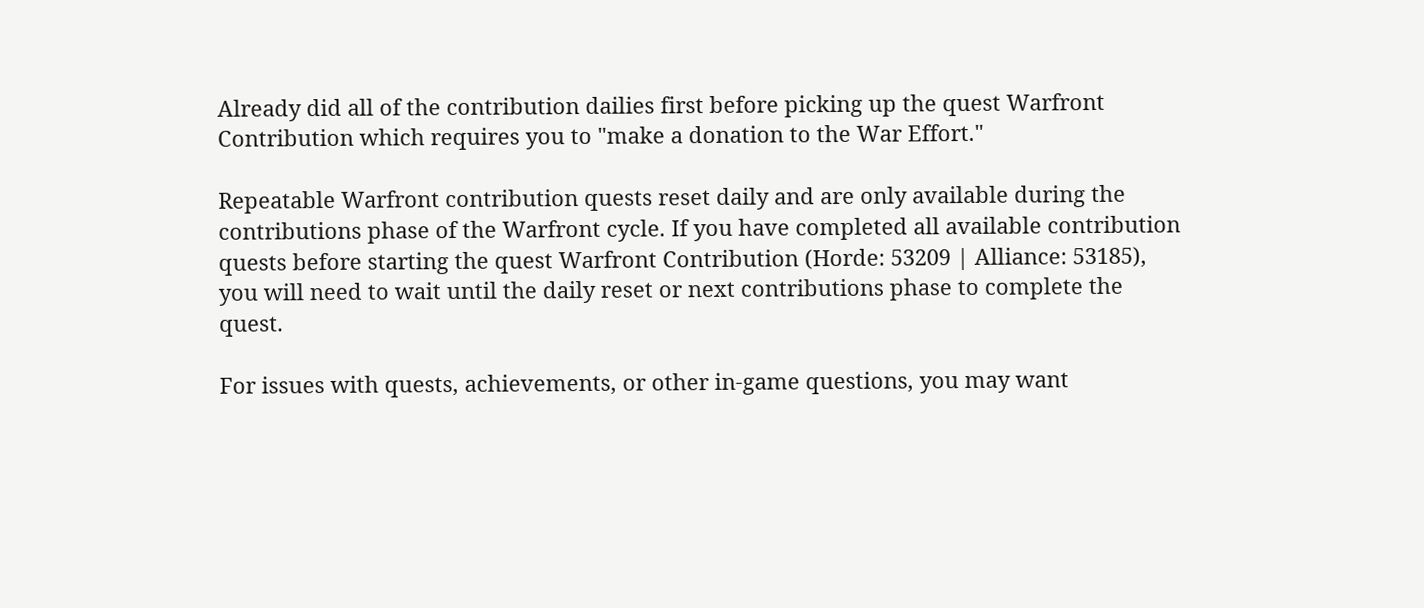Already did all of the contribution dailies first before picking up the quest Warfront Contribution which requires you to "make a donation to the War Effort."

Repeatable Warfront contribution quests reset daily and are only available during the contributions phase of the Warfront cycle. If you have completed all available contribution quests before starting the quest Warfront Contribution (Horde: 53209 | Alliance: 53185), you will need to wait until the daily reset or next contributions phase to complete the quest.

For issues with quests, achievements, or other in-game questions, you may want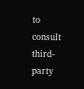to consult third-party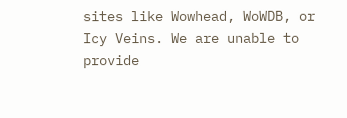sites like Wowhead, WoWDB, or Icy Veins. We are unable to provide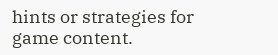hints or strategies for game content.